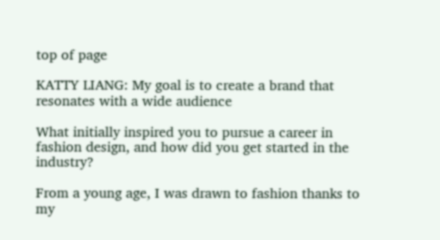top of page

KATTY LIANG: My goal is to create a brand that resonates with a wide audience

What initially inspired you to pursue a career in fashion design, and how did you get started in the industry?

From a young age, I was drawn to fashion thanks to my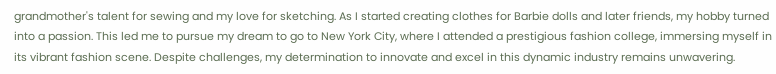grandmother's talent for sewing and my love for sketching. As I started creating clothes for Barbie dolls and later friends, my hobby turned into a passion. This led me to pursue my dream to go to New York City, where I attended a prestigious fashion college, immersing myself in its vibrant fashion scene. Despite challenges, my determination to innovate and excel in this dynamic industry remains unwavering.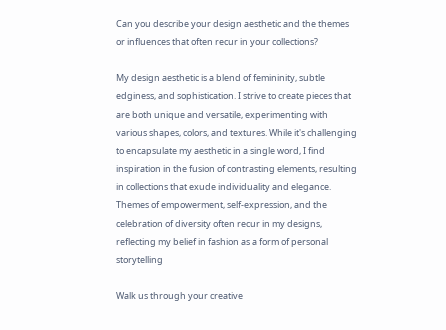Can you describe your design aesthetic and the themes or influences that often recur in your collections?

My design aesthetic is a blend of femininity, subtle edginess, and sophistication. I strive to create pieces that are both unique and versatile, experimenting with various shapes, colors, and textures. While it's challenging to encapsulate my aesthetic in a single word, I find inspiration in the fusion of contrasting elements, resulting in collections that exude individuality and elegance. Themes of empowerment, self-expression, and the celebration of diversity often recur in my designs, reflecting my belief in fashion as a form of personal storytelling

Walk us through your creative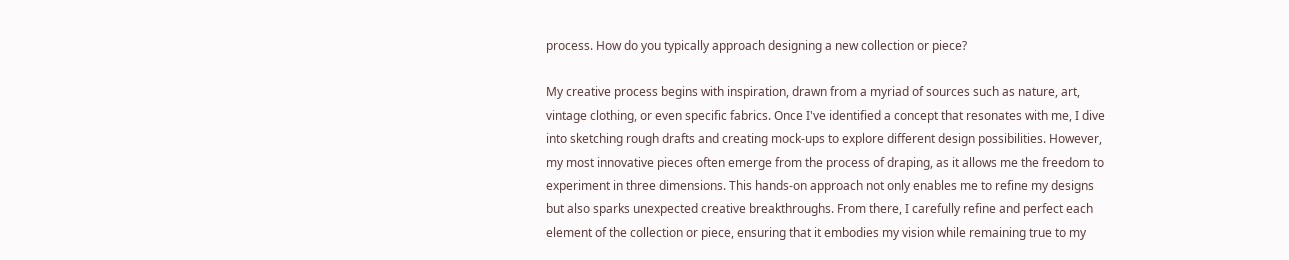process. How do you typically approach designing a new collection or piece?

My creative process begins with inspiration, drawn from a myriad of sources such as nature, art, vintage clothing, or even specific fabrics. Once I've identified a concept that resonates with me, I dive into sketching rough drafts and creating mock-ups to explore different design possibilities. However, my most innovative pieces often emerge from the process of draping, as it allows me the freedom to experiment in three dimensions. This hands-on approach not only enables me to refine my designs but also sparks unexpected creative breakthroughs. From there, I carefully refine and perfect each element of the collection or piece, ensuring that it embodies my vision while remaining true to my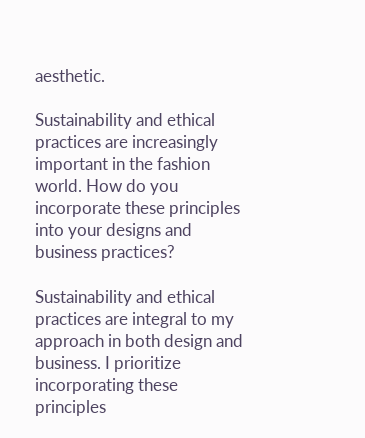aesthetic.

Sustainability and ethical practices are increasingly important in the fashion world. How do you incorporate these principles into your designs and business practices?

Sustainability and ethical practices are integral to my approach in both design and business. I prioritize incorporating these principles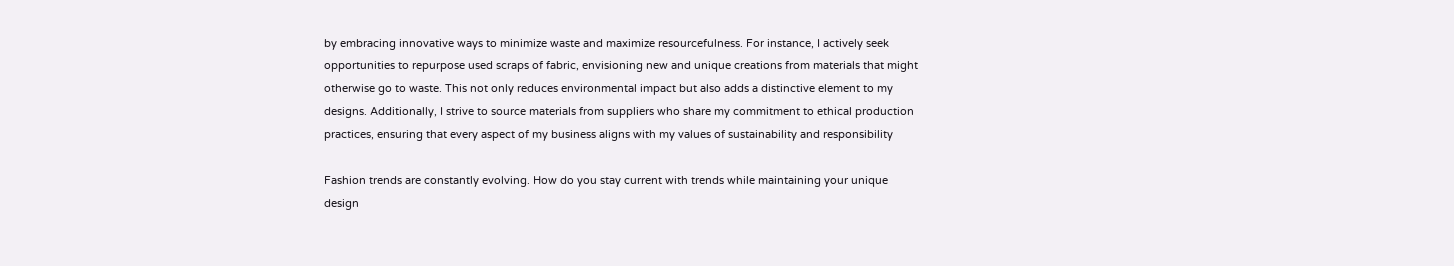by embracing innovative ways to minimize waste and maximize resourcefulness. For instance, I actively seek opportunities to repurpose used scraps of fabric, envisioning new and unique creations from materials that might otherwise go to waste. This not only reduces environmental impact but also adds a distinctive element to my designs. Additionally, I strive to source materials from suppliers who share my commitment to ethical production practices, ensuring that every aspect of my business aligns with my values of sustainability and responsibility

Fashion trends are constantly evolving. How do you stay current with trends while maintaining your unique design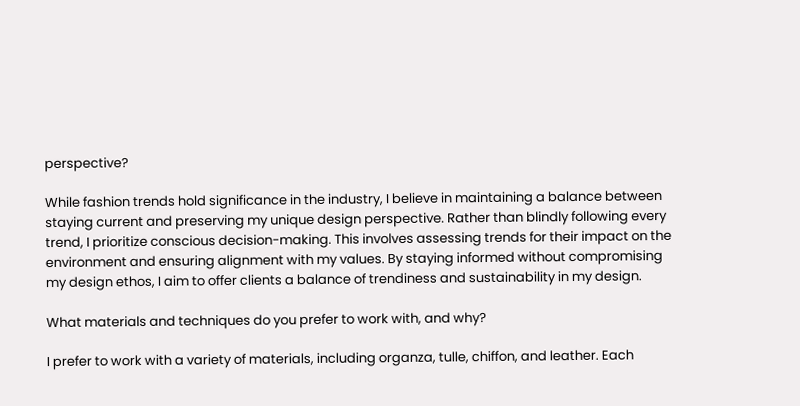perspective?

While fashion trends hold significance in the industry, I believe in maintaining a balance between staying current and preserving my unique design perspective. Rather than blindly following every trend, I prioritize conscious decision-making. This involves assessing trends for their impact on the environment and ensuring alignment with my values. By staying informed without compromising my design ethos, I aim to offer clients a balance of trendiness and sustainability in my design.

What materials and techniques do you prefer to work with, and why?

I prefer to work with a variety of materials, including organza, tulle, chiffon, and leather. Each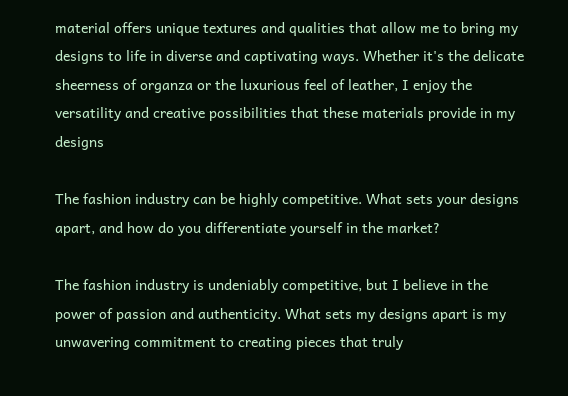material offers unique textures and qualities that allow me to bring my designs to life in diverse and captivating ways. Whether it's the delicate sheerness of organza or the luxurious feel of leather, I enjoy the versatility and creative possibilities that these materials provide in my designs

The fashion industry can be highly competitive. What sets your designs apart, and how do you differentiate yourself in the market?

The fashion industry is undeniably competitive, but I believe in the power of passion and authenticity. What sets my designs apart is my unwavering commitment to creating pieces that truly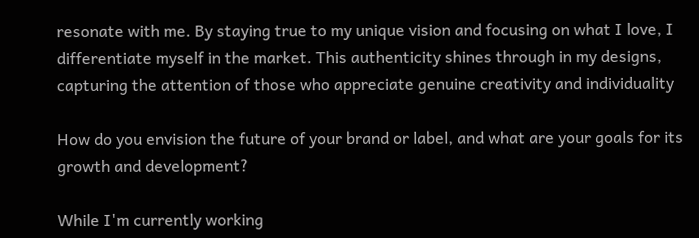resonate with me. By staying true to my unique vision and focusing on what I love, I differentiate myself in the market. This authenticity shines through in my designs, capturing the attention of those who appreciate genuine creativity and individuality

How do you envision the future of your brand or label, and what are your goals for its growth and development?

While I'm currently working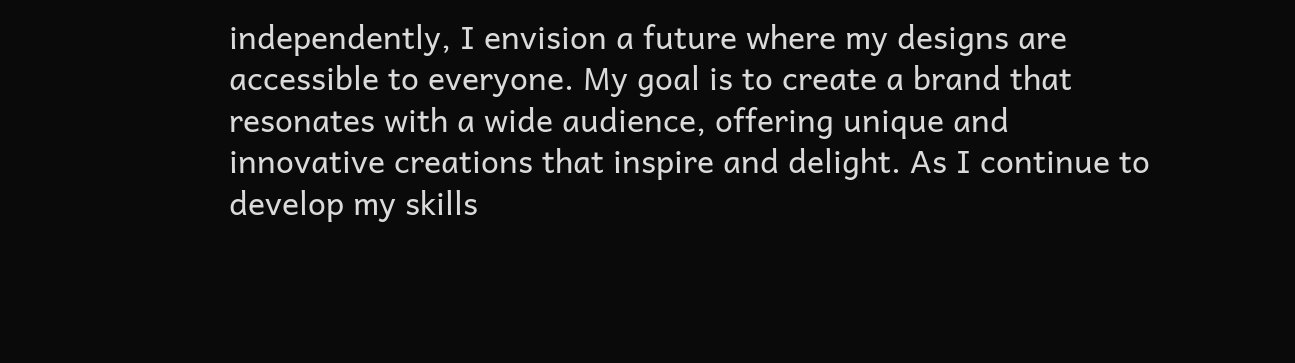independently, I envision a future where my designs are accessible to everyone. My goal is to create a brand that resonates with a wide audience, offering unique and innovative creations that inspire and delight. As I continue to develop my skills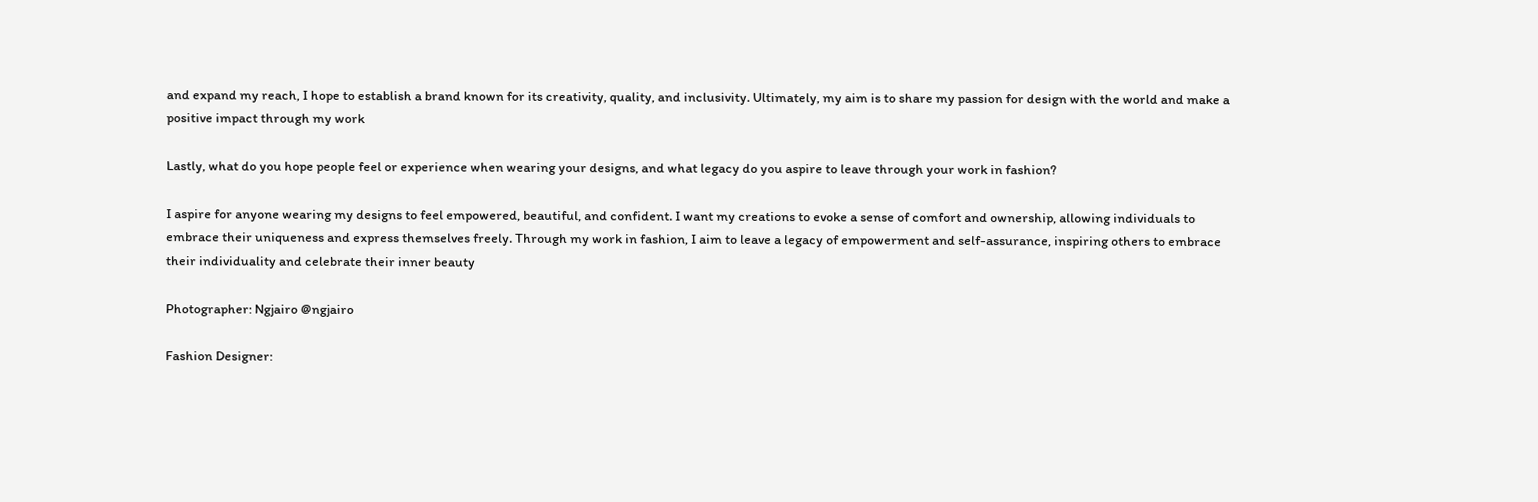and expand my reach, I hope to establish a brand known for its creativity, quality, and inclusivity. Ultimately, my aim is to share my passion for design with the world and make a positive impact through my work

Lastly, what do you hope people feel or experience when wearing your designs, and what legacy do you aspire to leave through your work in fashion?

I aspire for anyone wearing my designs to feel empowered, beautiful, and confident. I want my creations to evoke a sense of comfort and ownership, allowing individuals to embrace their uniqueness and express themselves freely. Through my work in fashion, I aim to leave a legacy of empowerment and self-assurance, inspiring others to embrace their individuality and celebrate their inner beauty

Photographer: Ngjairo @ngjairo

Fashion Designer: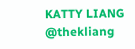KATTY LIANG @thekliang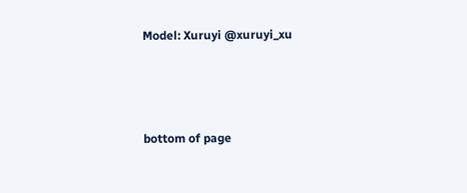Model: Xuruyi @xuruyi_xu



bottom of page